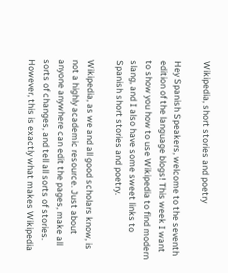Wikipedia, short stories and poetry

Hey Spanish Speakers, welcome to the seventh edition of the language blogs! This week I want to show you how to use Wikipedia to find modern slang, and I also have some sweet links to Spanish short stories and poetry.

Wikipedia, as we and all good scholars know, is not a highly academic resource. Just about anyone anywhere can edit the pages, make all sorts of changes, and tell all sorts of stories. However, this is exactly what makes Wikipedia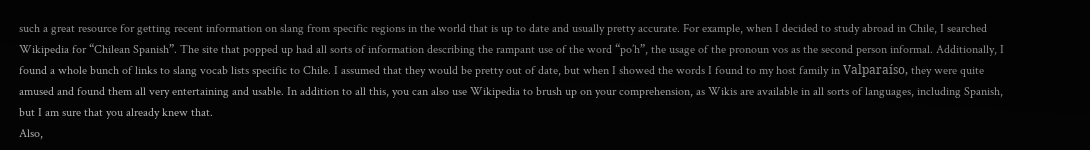such a great resource for getting recent information on slang from specific regions in the world that is up to date and usually pretty accurate. For example, when I decided to study abroad in Chile, I searched Wikipedia for “Chilean Spanish”. The site that popped up had all sorts of information describing the rampant use of the word “po’h”, the usage of the pronoun vos as the second person informal. Additionally, I found a whole bunch of links to slang vocab lists specific to Chile. I assumed that they would be pretty out of date, but when I showed the words I found to my host family in Valparaíso, they were quite amused and found them all very entertaining and usable. In addition to all this, you can also use Wikipedia to brush up on your comprehension, as Wikis are available in all sorts of languages, including Spanish, but I am sure that you already knew that.
Also,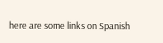here are some links on Spanish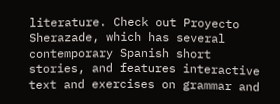literature. Check out Proyecto Sherazade, which has several contemporary Spanish short stories, and features interactive text and exercises on grammar and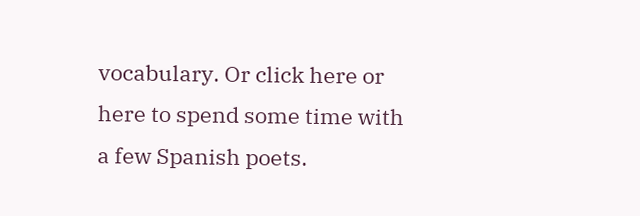vocabulary. Or click here or here to spend some time with a few Spanish poets.